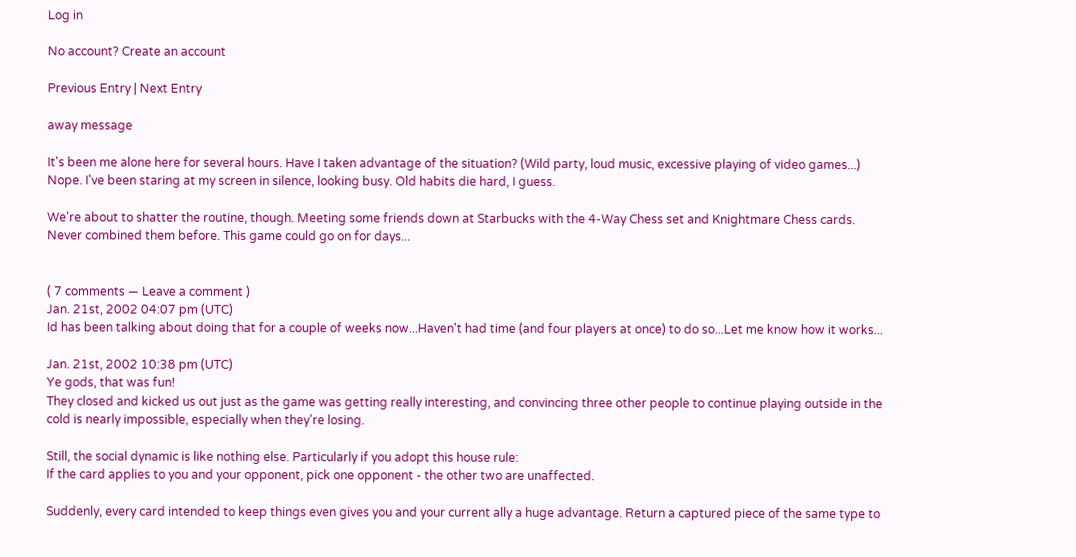Log in

No account? Create an account

Previous Entry | Next Entry

away message

It's been me alone here for several hours. Have I taken advantage of the situation? (Wild party, loud music, excessive playing of video games...) Nope. I've been staring at my screen in silence, looking busy. Old habits die hard, I guess.

We're about to shatter the routine, though. Meeting some friends down at Starbucks with the 4-Way Chess set and Knightmare Chess cards. Never combined them before. This game could go on for days...


( 7 comments — Leave a comment )
Jan. 21st, 2002 04:07 pm (UTC)
Id has been talking about doing that for a couple of weeks now...Haven't had time (and four players at once) to do so...Let me know how it works...

Jan. 21st, 2002 10:38 pm (UTC)
Ye gods, that was fun!
They closed and kicked us out just as the game was getting really interesting, and convincing three other people to continue playing outside in the cold is nearly impossible, especially when they're losing.

Still, the social dynamic is like nothing else. Particularly if you adopt this house rule:
If the card applies to you and your opponent, pick one opponent - the other two are unaffected.

Suddenly, every card intended to keep things even gives you and your current ally a huge advantage. Return a captured piece of the same type to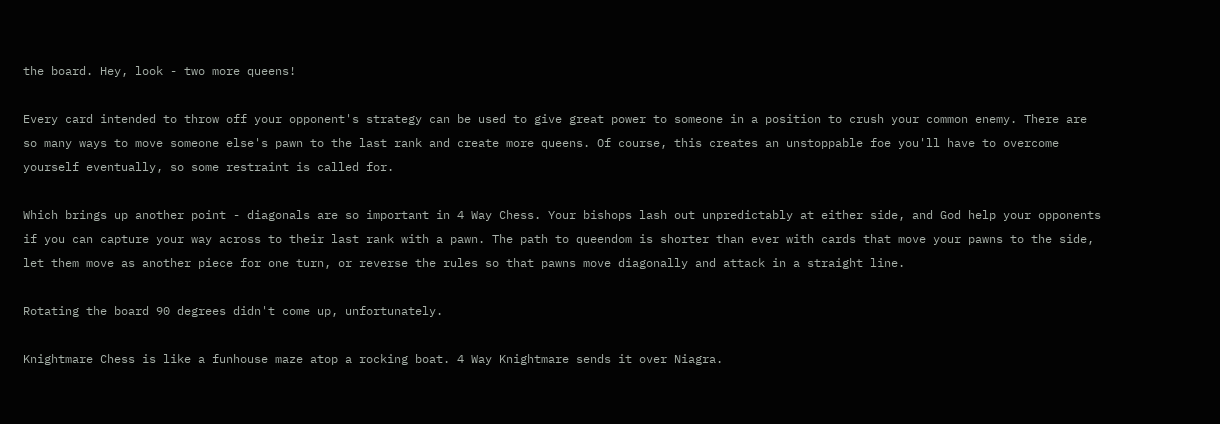the board. Hey, look - two more queens!

Every card intended to throw off your opponent's strategy can be used to give great power to someone in a position to crush your common enemy. There are so many ways to move someone else's pawn to the last rank and create more queens. Of course, this creates an unstoppable foe you'll have to overcome yourself eventually, so some restraint is called for.

Which brings up another point - diagonals are so important in 4 Way Chess. Your bishops lash out unpredictably at either side, and God help your opponents if you can capture your way across to their last rank with a pawn. The path to queendom is shorter than ever with cards that move your pawns to the side, let them move as another piece for one turn, or reverse the rules so that pawns move diagonally and attack in a straight line.

Rotating the board 90 degrees didn't come up, unfortunately.

Knightmare Chess is like a funhouse maze atop a rocking boat. 4 Way Knightmare sends it over Niagra.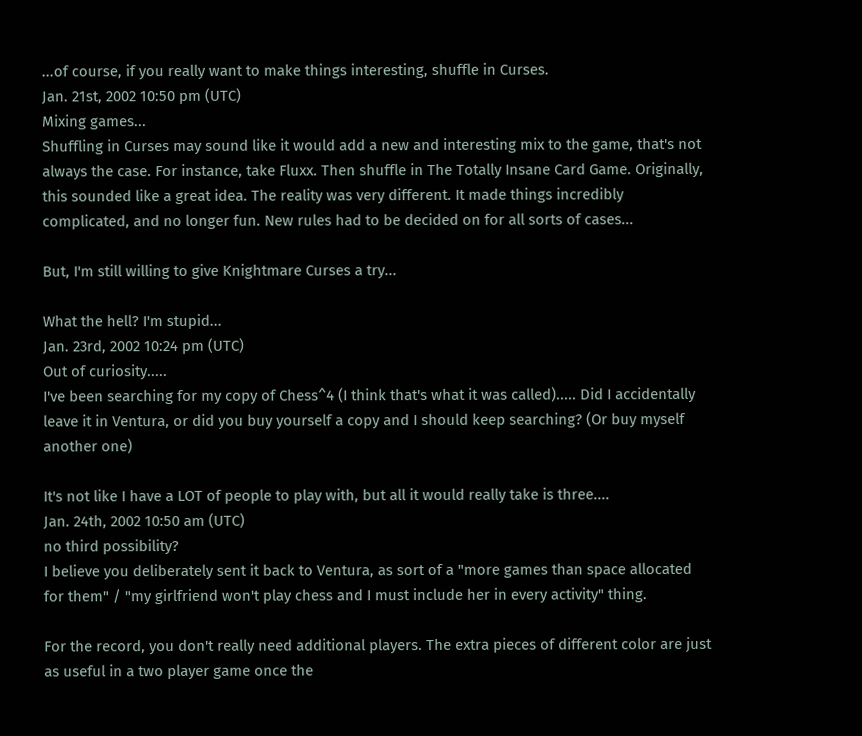...of course, if you really want to make things interesting, shuffle in Curses.
Jan. 21st, 2002 10:50 pm (UTC)
Mixing games...
Shuffling in Curses may sound like it would add a new and interesting mix to the game, that's not always the case. For instance, take Fluxx. Then shuffle in The Totally Insane Card Game. Originally, this sounded like a great idea. The reality was very different. It made things incredibly complicated, and no longer fun. New rules had to be decided on for all sorts of cases...

But, I'm still willing to give Knightmare Curses a try...

What the hell? I'm stupid...
Jan. 23rd, 2002 10:24 pm (UTC)
Out of curiosity.....
I've been searching for my copy of Chess^4 (I think that's what it was called)..... Did I accidentally leave it in Ventura, or did you buy yourself a copy and I should keep searching? (Or buy myself another one)

It's not like I have a LOT of people to play with, but all it would really take is three....
Jan. 24th, 2002 10:50 am (UTC)
no third possibility?
I believe you deliberately sent it back to Ventura, as sort of a "more games than space allocated for them" / "my girlfriend won't play chess and I must include her in every activity" thing.

For the record, you don't really need additional players. The extra pieces of different color are just as useful in a two player game once the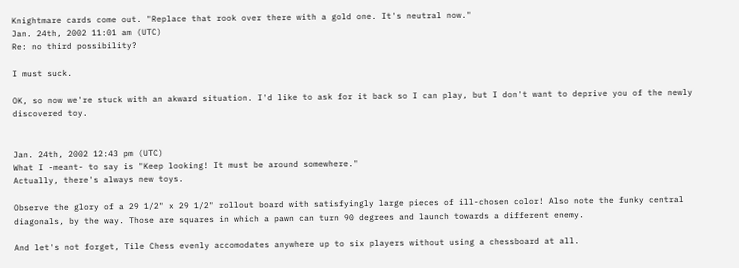Knightmare cards come out. "Replace that rook over there with a gold one. It's neutral now."
Jan. 24th, 2002 11:01 am (UTC)
Re: no third possibility?

I must suck.

OK, so now we're stuck with an akward situation. I'd like to ask for it back so I can play, but I don't want to deprive you of the newly discovered toy.


Jan. 24th, 2002 12:43 pm (UTC)
What I -meant- to say is "Keep looking! It must be around somewhere."
Actually, there's always new toys.

Observe the glory of a 29 1/2" x 29 1/2" rollout board with satisfyingly large pieces of ill-chosen color! Also note the funky central diagonals, by the way. Those are squares in which a pawn can turn 90 degrees and launch towards a different enemy.

And let's not forget, Tile Chess evenly accomodates anywhere up to six players without using a chessboard at all.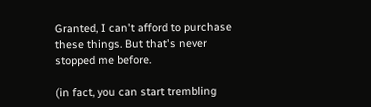Granted, I can't afford to purchase these things. But that's never stopped me before.

(in fact, you can start trembling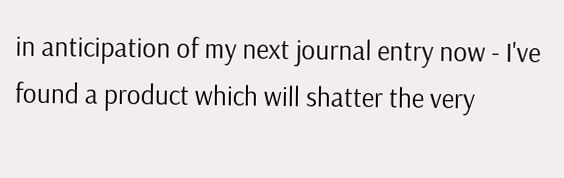in anticipation of my next journal entry now - I've found a product which will shatter the very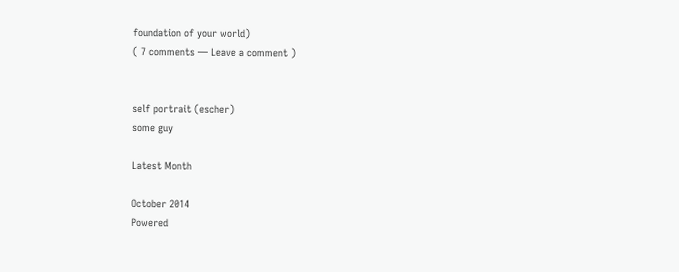foundation of your world)
( 7 comments — Leave a comment )


self portrait (escher)
some guy

Latest Month

October 2014
Powered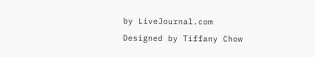by LiveJournal.com
Designed by Tiffany Chow